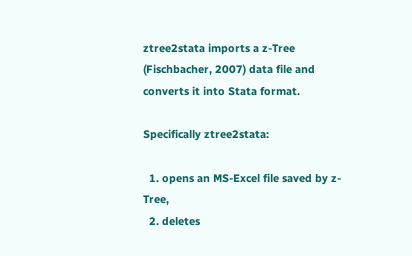ztree2stata imports a z-Tree (Fischbacher, 2007) data file and converts it into Stata format.

Specifically ztree2stata:

  1. opens an MS-Excel file saved by z-Tree,
  2. deletes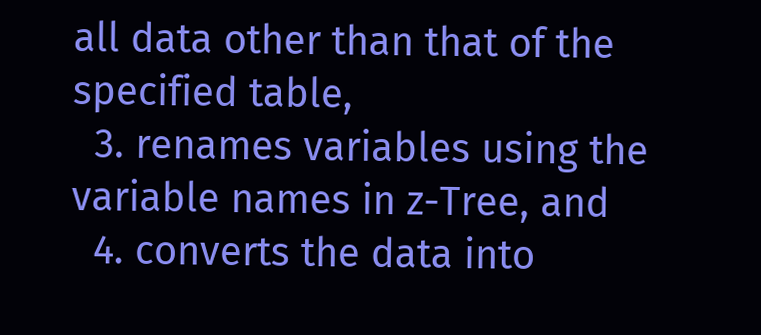all data other than that of the specified table,
  3. renames variables using the variable names in z-Tree, and
  4. converts the data into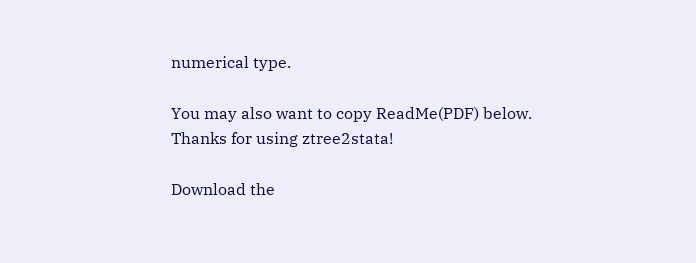numerical type.

You may also want to copy ReadMe(PDF) below. Thanks for using ztree2stata!

Download the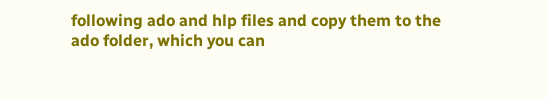following ado and hlp files and copy them to the ado folder, which you can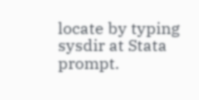locate by typing sysdir at Stata prompt.